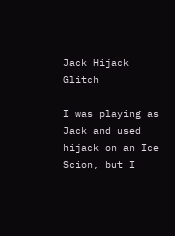Jack Hijack Glitch

I was playing as Jack and used hijack on an Ice Scion, but I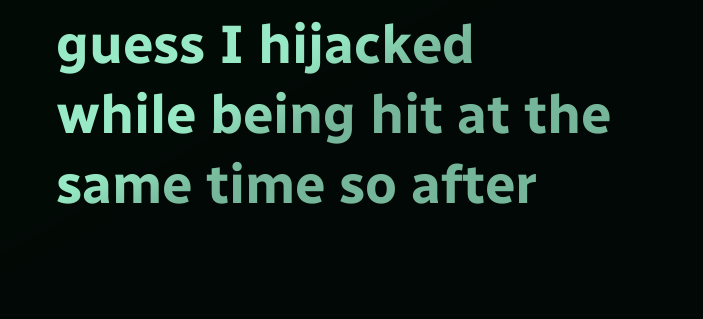guess I hijacked while being hit at the same time so after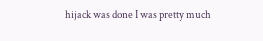hijack was done I was pretty much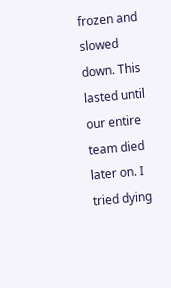frozen and slowed down. This lasted until our entire team died later on. I tried dying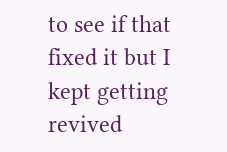to see if that fixed it but I kept getting revived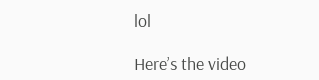lol

Here’s the video